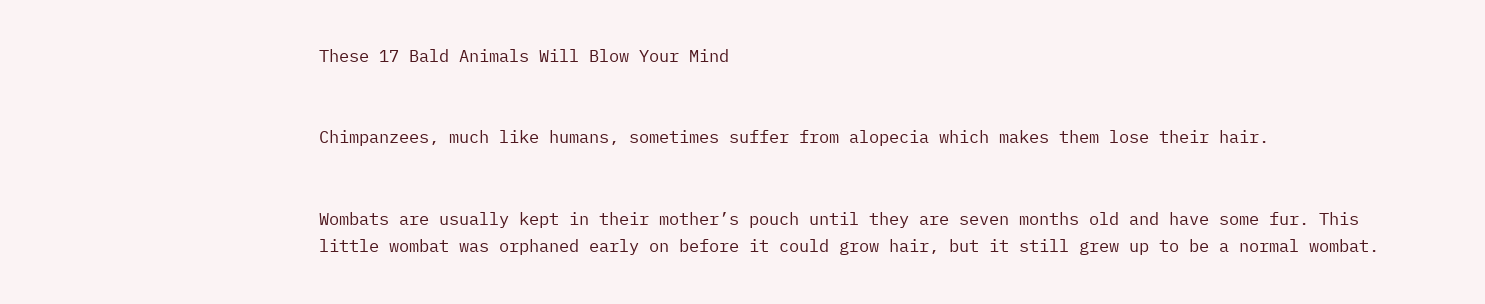These 17 Bald Animals Will Blow Your Mind


Chimpanzees, much like humans, sometimes suffer from alopecia which makes them lose their hair.


Wombats are usually kept in their mother’s pouch until they are seven months old and have some fur. This little wombat was orphaned early on before it could grow hair, but it still grew up to be a normal wombat.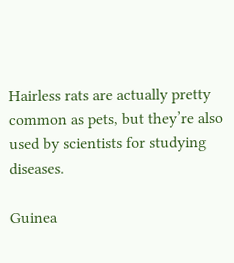Hairless rats are actually pretty common as pets, but they’re also used by scientists for studying diseases.

Guinea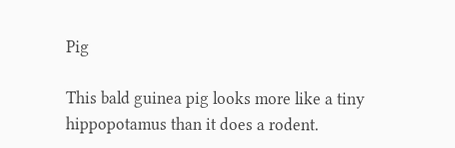Pig

This bald guinea pig looks more like a tiny hippopotamus than it does a rodent.